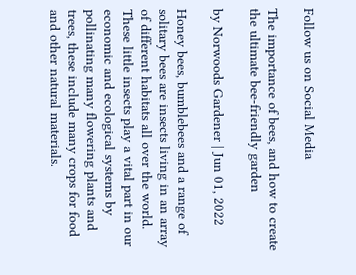Follow us on Social Media

The importance of bees, and how to create the ultimate bee-friendly garden

by Norwoods Gardener | Jun 01, 2022

Honey bees, bumblebees and a range of solitary bees are insects living in an array of different habitats all over the world. These little insects play a vital part in our economic and ecological systems by pollinating many flowering plants and trees, these include many crops for food and other natural materials.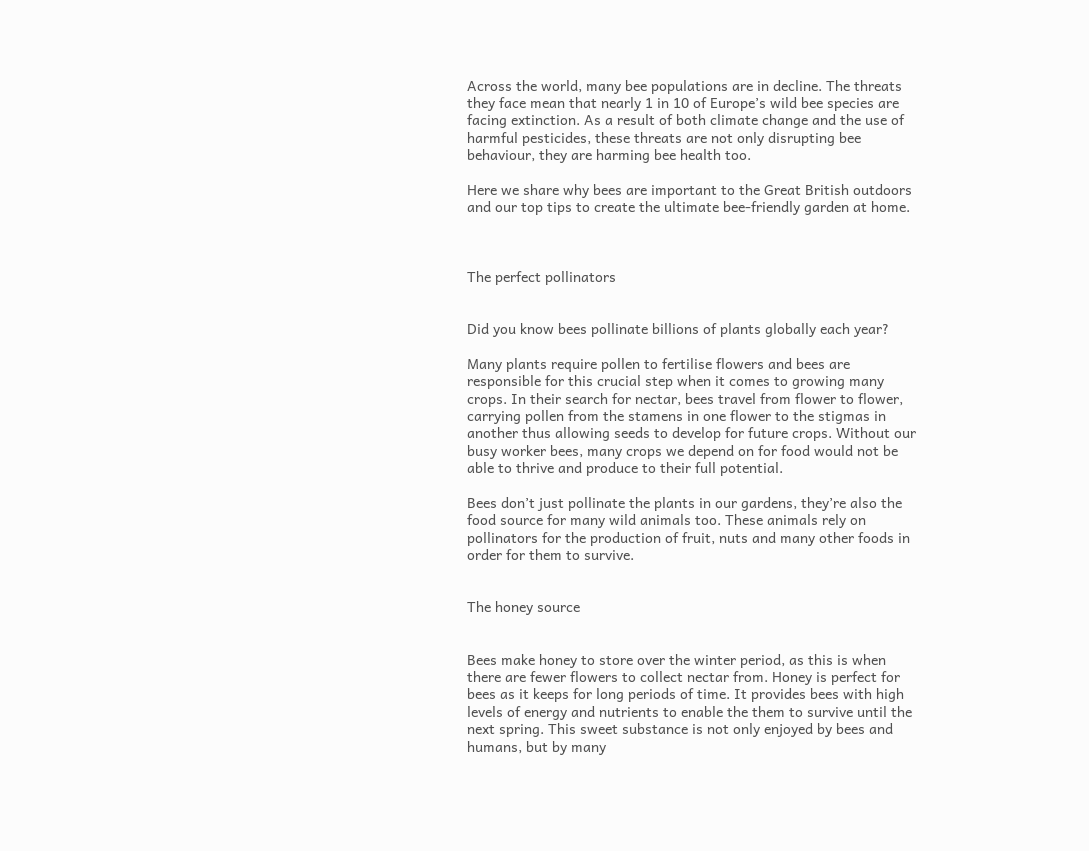Across the world, many bee populations are in decline. The threats they face mean that nearly 1 in 10 of Europe’s wild bee species are facing extinction. As a result of both climate change and the use of harmful pesticides, these threats are not only disrupting bee behaviour, they are harming bee health too.

Here we share why bees are important to the Great British outdoors and our top tips to create the ultimate bee-friendly garden at home.



The perfect pollinators


Did you know bees pollinate billions of plants globally each year?

Many plants require pollen to fertilise flowers and bees are responsible for this crucial step when it comes to growing many crops. In their search for nectar, bees travel from flower to flower, carrying pollen from the stamens in one flower to the stigmas in another thus allowing seeds to develop for future crops. Without our busy worker bees, many crops we depend on for food would not be able to thrive and produce to their full potential.

Bees don’t just pollinate the plants in our gardens, they’re also the food source for many wild animals too. These animals rely on pollinators for the production of fruit, nuts and many other foods in order for them to survive.


The honey source


Bees make honey to store over the winter period, as this is when there are fewer flowers to collect nectar from. Honey is perfect for bees as it keeps for long periods of time. It provides bees with high levels of energy and nutrients to enable the them to survive until the next spring. This sweet substance is not only enjoyed by bees and humans, but by many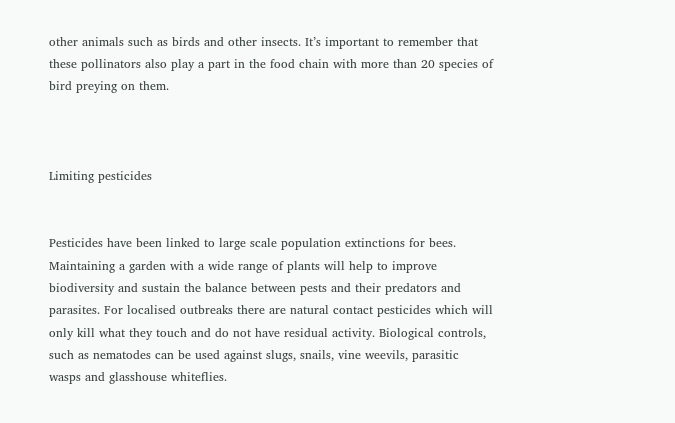other animals such as birds and other insects. It’s important to remember that these pollinators also play a part in the food chain with more than 20 species of bird preying on them.



Limiting pesticides


Pesticides have been linked to large scale population extinctions for bees. Maintaining a garden with a wide range of plants will help to improve biodiversity and sustain the balance between pests and their predators and parasites. For localised outbreaks there are natural contact pesticides which will only kill what they touch and do not have residual activity. Biological controls, such as nematodes can be used against slugs, snails, vine weevils, parasitic wasps and glasshouse whiteflies.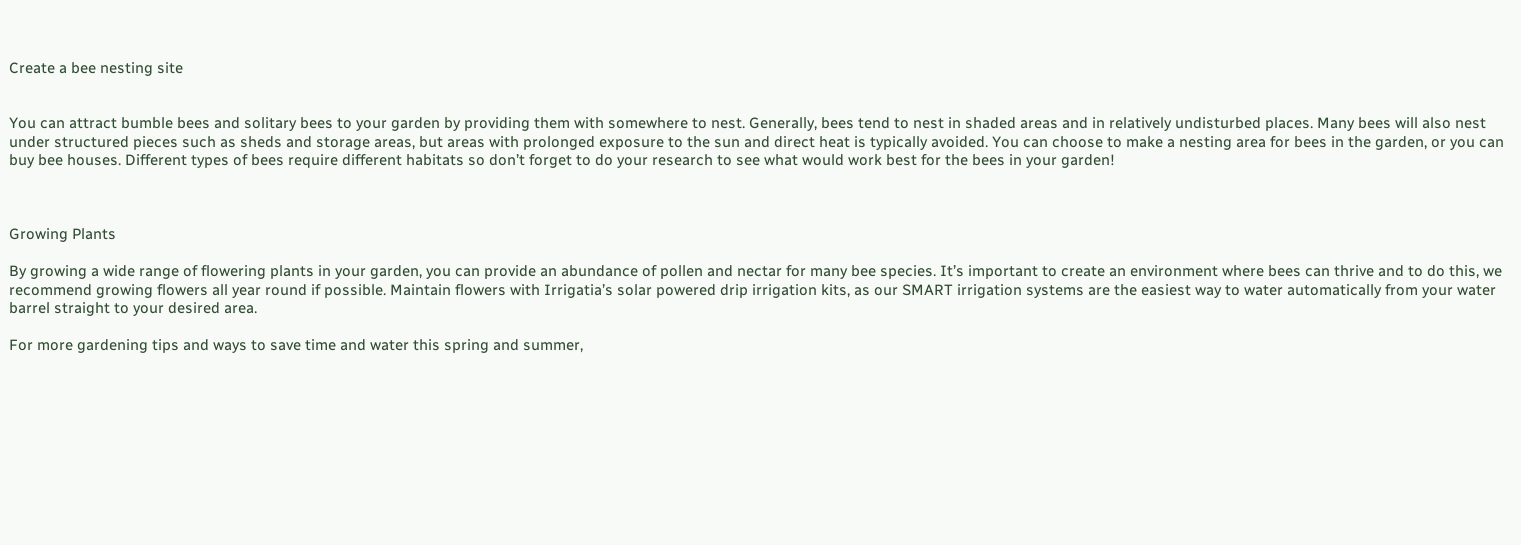Create a bee nesting site


You can attract bumble bees and solitary bees to your garden by providing them with somewhere to nest. Generally, bees tend to nest in shaded areas and in relatively undisturbed places. Many bees will also nest under structured pieces such as sheds and storage areas, but areas with prolonged exposure to the sun and direct heat is typically avoided. You can choose to make a nesting area for bees in the garden, or you can buy bee houses. Different types of bees require different habitats so don’t forget to do your research to see what would work best for the bees in your garden!



Growing Plants

By growing a wide range of flowering plants in your garden, you can provide an abundance of pollen and nectar for many bee species. It’s important to create an environment where bees can thrive and to do this, we recommend growing flowers all year round if possible. Maintain flowers with Irrigatia’s solar powered drip irrigation kits, as our SMART irrigation systems are the easiest way to water automatically from your water barrel straight to your desired area.

For more gardening tips and ways to save time and water this spring and summer,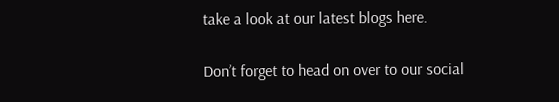take a look at our latest blogs here.

Don’t forget to head on over to our social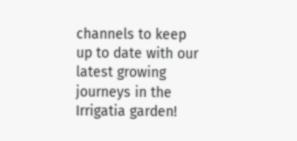channels to keep up to date with our latest growing journeys in the Irrigatia garden!